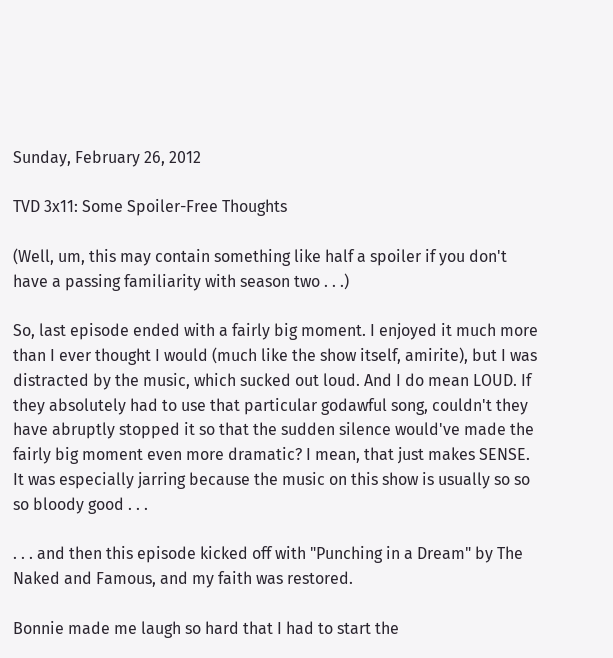Sunday, February 26, 2012

TVD 3x11: Some Spoiler-Free Thoughts

(Well, um, this may contain something like half a spoiler if you don't have a passing familiarity with season two . . .)

So, last episode ended with a fairly big moment. I enjoyed it much more than I ever thought I would (much like the show itself, amirite), but I was distracted by the music, which sucked out loud. And I do mean LOUD. If they absolutely had to use that particular godawful song, couldn't they have abruptly stopped it so that the sudden silence would've made the fairly big moment even more dramatic? I mean, that just makes SENSE. It was especially jarring because the music on this show is usually so so so bloody good . . .

. . . and then this episode kicked off with "Punching in a Dream" by The Naked and Famous, and my faith was restored.

Bonnie made me laugh so hard that I had to start the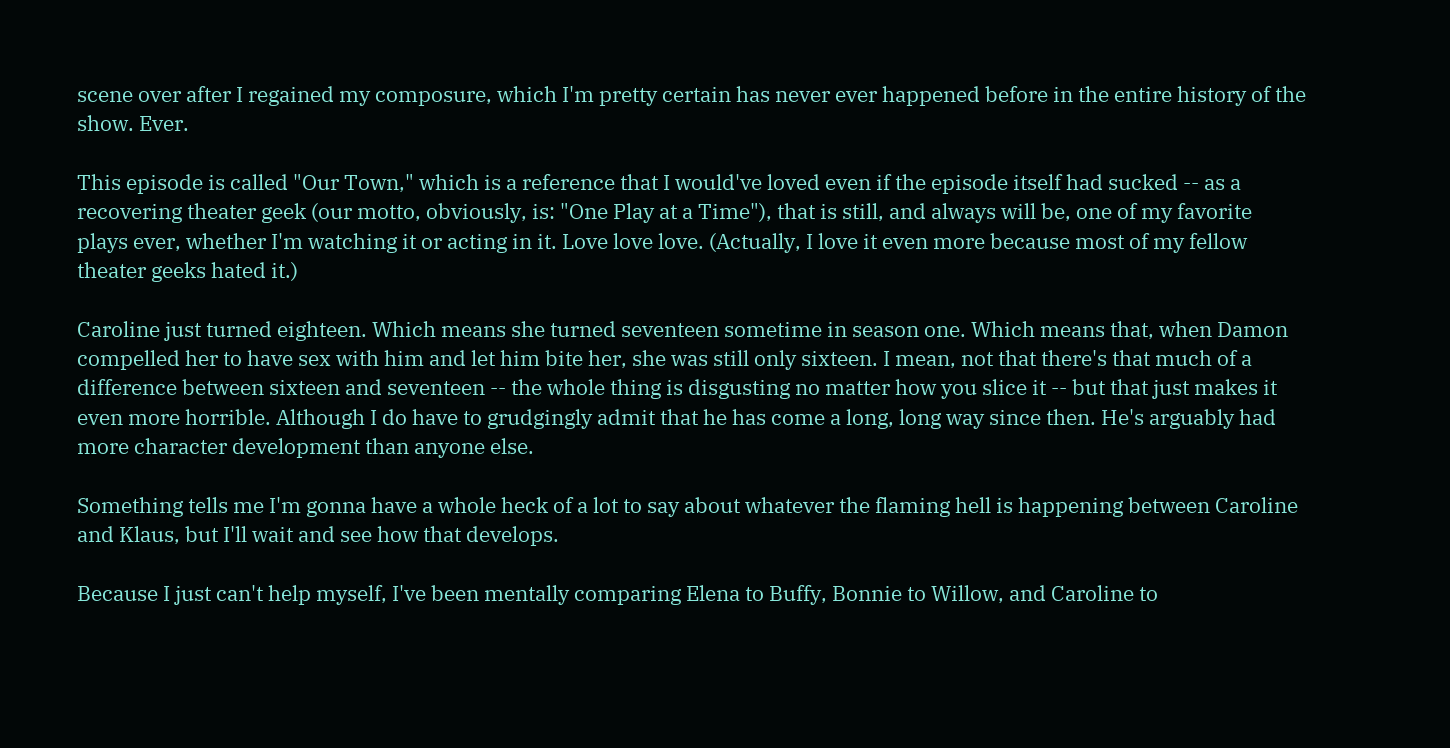scene over after I regained my composure, which I'm pretty certain has never ever happened before in the entire history of the show. Ever.

This episode is called "Our Town," which is a reference that I would've loved even if the episode itself had sucked -- as a recovering theater geek (our motto, obviously, is: "One Play at a Time"), that is still, and always will be, one of my favorite plays ever, whether I'm watching it or acting in it. Love love love. (Actually, I love it even more because most of my fellow theater geeks hated it.)

Caroline just turned eighteen. Which means she turned seventeen sometime in season one. Which means that, when Damon compelled her to have sex with him and let him bite her, she was still only sixteen. I mean, not that there's that much of a difference between sixteen and seventeen -- the whole thing is disgusting no matter how you slice it -- but that just makes it even more horrible. Although I do have to grudgingly admit that he has come a long, long way since then. He's arguably had more character development than anyone else.

Something tells me I'm gonna have a whole heck of a lot to say about whatever the flaming hell is happening between Caroline and Klaus, but I'll wait and see how that develops.

Because I just can't help myself, I've been mentally comparing Elena to Buffy, Bonnie to Willow, and Caroline to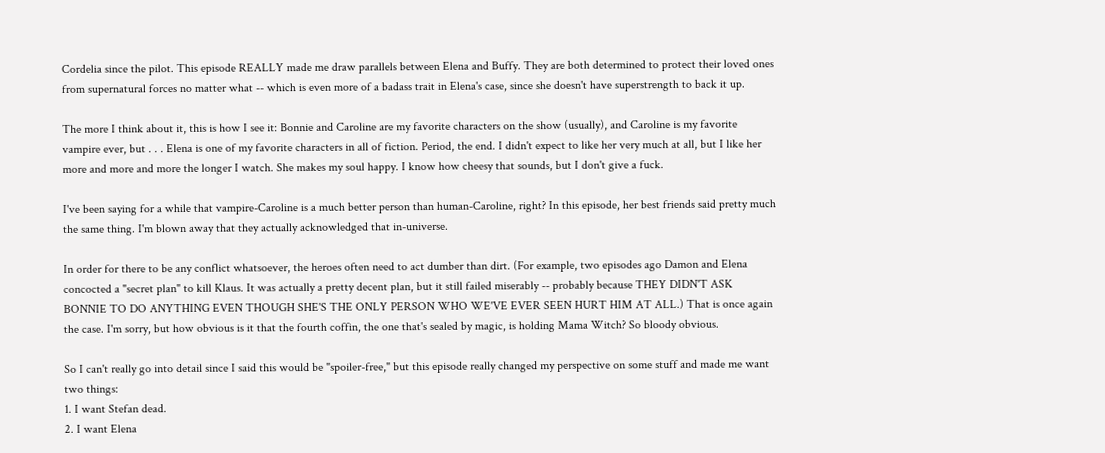Cordelia since the pilot. This episode REALLY made me draw parallels between Elena and Buffy. They are both determined to protect their loved ones from supernatural forces no matter what -- which is even more of a badass trait in Elena's case, since she doesn't have superstrength to back it up.

The more I think about it, this is how I see it: Bonnie and Caroline are my favorite characters on the show (usually), and Caroline is my favorite vampire ever, but . . . Elena is one of my favorite characters in all of fiction. Period, the end. I didn't expect to like her very much at all, but I like her more and more and more the longer I watch. She makes my soul happy. I know how cheesy that sounds, but I don't give a fuck.

I've been saying for a while that vampire-Caroline is a much better person than human-Caroline, right? In this episode, her best friends said pretty much the same thing. I'm blown away that they actually acknowledged that in-universe.

In order for there to be any conflict whatsoever, the heroes often need to act dumber than dirt. (For example, two episodes ago Damon and Elena concocted a "secret plan" to kill Klaus. It was actually a pretty decent plan, but it still failed miserably -- probably because THEY DIDN'T ASK BONNIE TO DO ANYTHING EVEN THOUGH SHE'S THE ONLY PERSON WHO WE'VE EVER SEEN HURT HIM AT ALL.) That is once again the case. I'm sorry, but how obvious is it that the fourth coffin, the one that's sealed by magic, is holding Mama Witch? So bloody obvious.

So I can't really go into detail since I said this would be "spoiler-free," but this episode really changed my perspective on some stuff and made me want two things:
1. I want Stefan dead.
2. I want Elena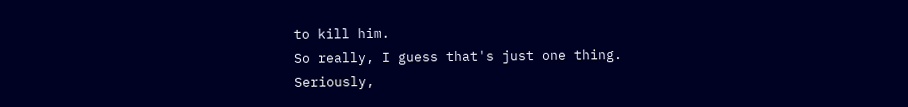to kill him.
So really, I guess that's just one thing.
Seriously,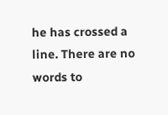he has crossed a line. There are no words to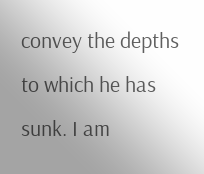convey the depths to which he has sunk. I am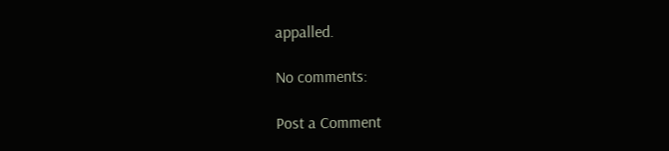appalled.

No comments:

Post a Comment